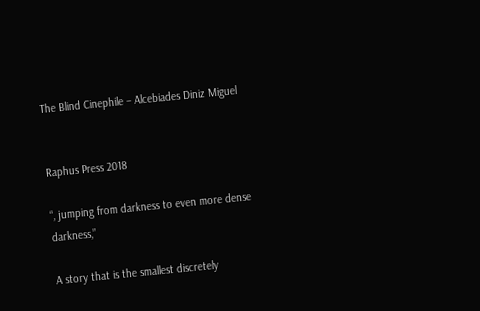The Blind Cinephile – Alcebiades Diniz Miguel


Raphus Press 2018

“, jumping from darkness to even more dense darkness,”

A story that is the smallest discretely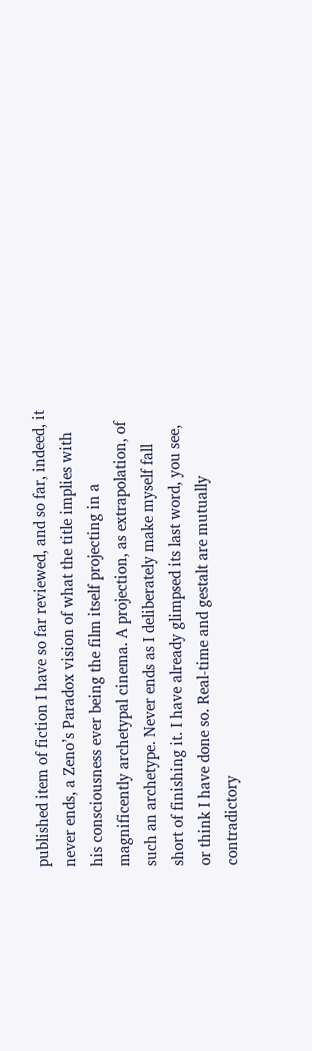published item of fiction I have so far reviewed, and so far, indeed, it never ends, a Zeno’s Paradox vision of what the title implies with his consciousness ever being the film itself projecting in a magnificently archetypal cinema. A projection, as extrapolation, of such an archetype. Never ends as I deliberately make myself fall short of finishing it. I have already glimpsed its last word, you see, or think I have done so. Real-time and gestalt are mutually contradictory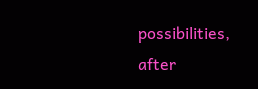possibilities, after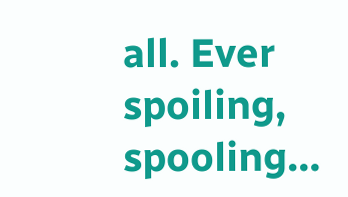all. Ever spoiling, spooling…